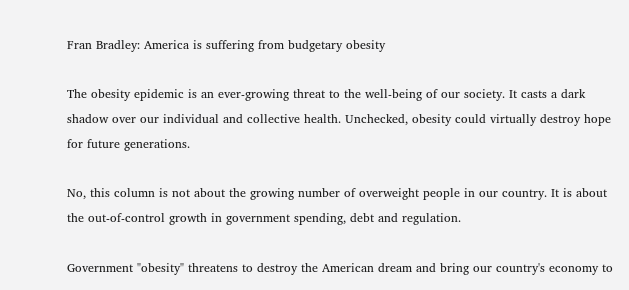Fran Bradley: America is suffering from budgetary obesity

The obesity epidemic is an ever-growing threat to the well-being of our society. It casts a dark shadow over our individual and collective health. Unchecked, obesity could virtually destroy hope for future generations.

No, this column is not about the growing number of overweight people in our country. It is about the out-of-control growth in government spending, debt and regulation.

Government "obesity" threatens to destroy the American dream and bring our country's economy to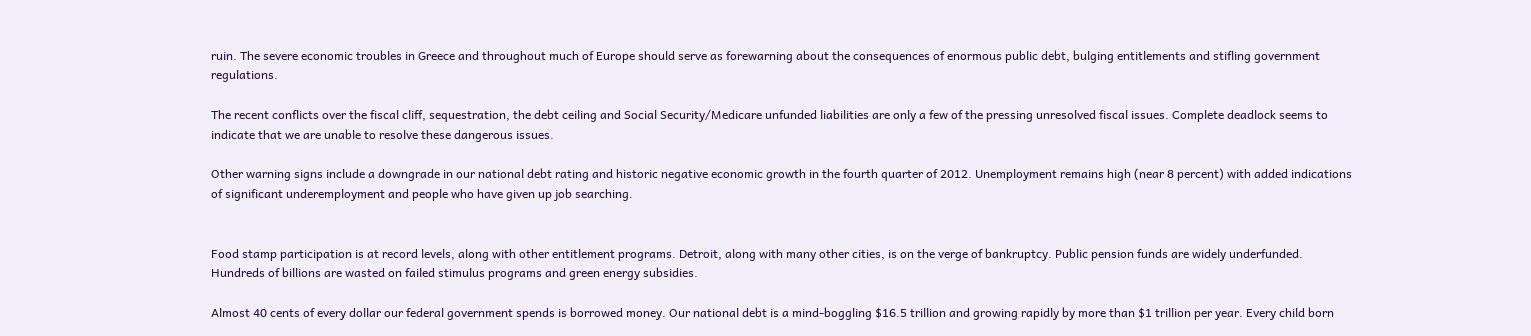ruin. The severe economic troubles in Greece and throughout much of Europe should serve as forewarning about the consequences of enormous public debt, bulging entitlements and stifling government regulations.

The recent conflicts over the fiscal cliff, sequestration, the debt ceiling and Social Security/Medicare unfunded liabilities are only a few of the pressing unresolved fiscal issues. Complete deadlock seems to indicate that we are unable to resolve these dangerous issues.

Other warning signs include a downgrade in our national debt rating and historic negative economic growth in the fourth quarter of 2012. Unemployment remains high (near 8 percent) with added indications of significant underemployment and people who have given up job searching.


Food stamp participation is at record levels, along with other entitlement programs. Detroit, along with many other cities, is on the verge of bankruptcy. Public pension funds are widely underfunded. Hundreds of billions are wasted on failed stimulus programs and green energy subsidies.

Almost 40 cents of every dollar our federal government spends is borrowed money. Our national debt is a mind-boggling $16.5 trillion and growing rapidly by more than $1 trillion per year. Every child born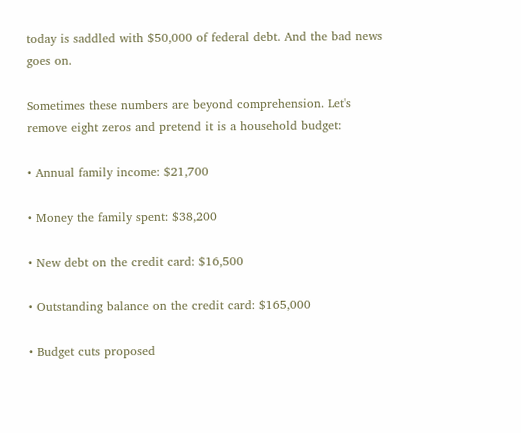today is saddled with $50,000 of federal debt. And the bad news goes on.

Sometimes these numbers are beyond comprehension. Let's remove eight zeros and pretend it is a household budget:

• Annual family income: $21,700

• Money the family spent: $38,200

• New debt on the credit card: $16,500

• Outstanding balance on the credit card: $165,000

• Budget cuts proposed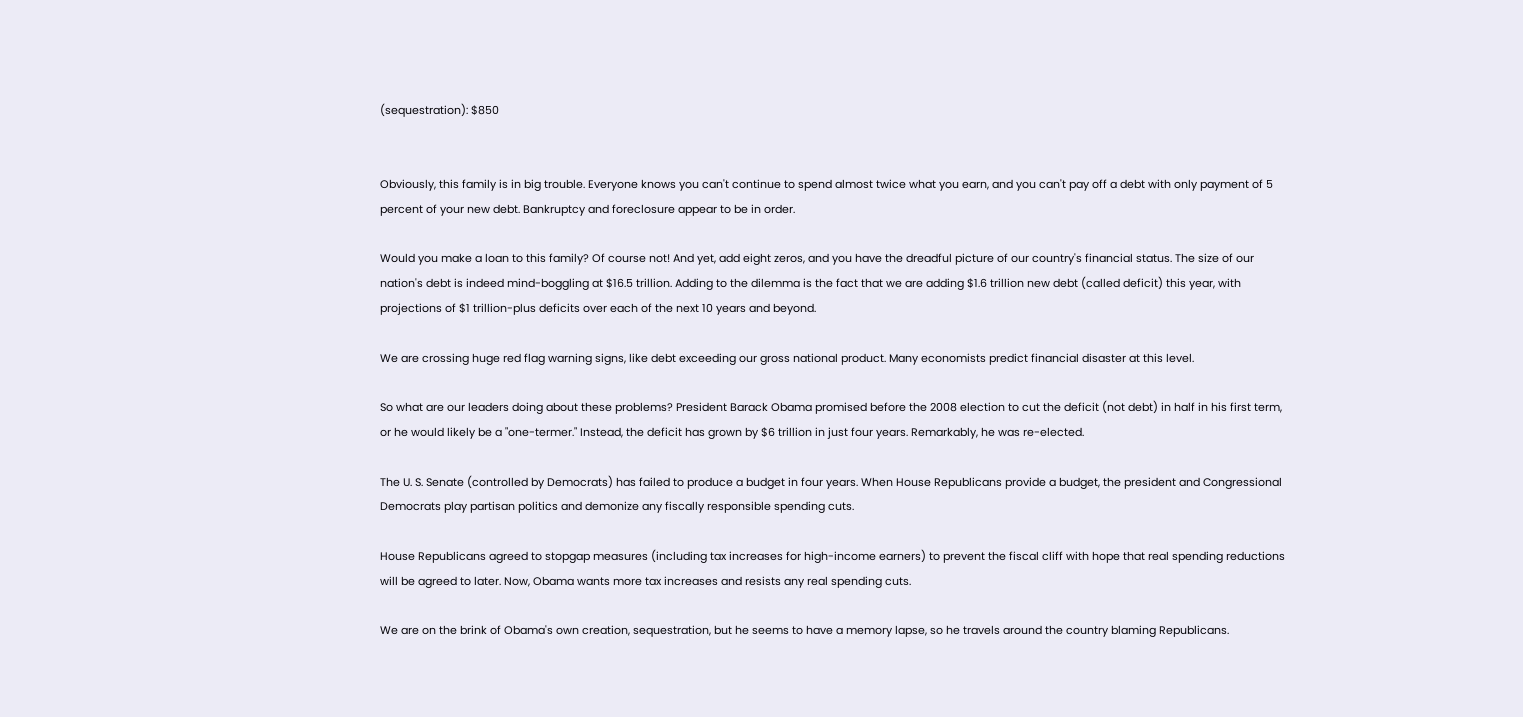(sequestration): $850


Obviously, this family is in big trouble. Everyone knows you can't continue to spend almost twice what you earn, and you can't pay off a debt with only payment of 5 percent of your new debt. Bankruptcy and foreclosure appear to be in order.

Would you make a loan to this family? Of course not! And yet, add eight zeros, and you have the dreadful picture of our country's financial status. The size of our nation's debt is indeed mind-boggling at $16.5 trillion. Adding to the dilemma is the fact that we are adding $1.6 trillion new debt (called deficit) this year, with projections of $1 trillion-plus deficits over each of the next 10 years and beyond.

We are crossing huge red flag warning signs, like debt exceeding our gross national product. Many economists predict financial disaster at this level.

So what are our leaders doing about these problems? President Barack Obama promised before the 2008 election to cut the deficit (not debt) in half in his first term, or he would likely be a "one-termer." Instead, the deficit has grown by $6 trillion in just four years. Remarkably, he was re-elected.

The U. S. Senate (controlled by Democrats) has failed to produce a budget in four years. When House Republicans provide a budget, the president and Congressional Democrats play partisan politics and demonize any fiscally responsible spending cuts.

House Republicans agreed to stopgap measures (including tax increases for high-income earners) to prevent the fiscal cliff with hope that real spending reductions will be agreed to later. Now, Obama wants more tax increases and resists any real spending cuts.

We are on the brink of Obama's own creation, sequestration, but he seems to have a memory lapse, so he travels around the country blaming Republicans.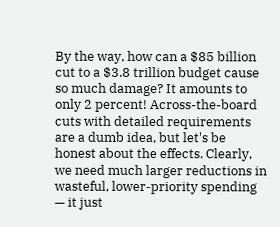By the way, how can a $85 billion cut to a $3.8 trillion budget cause so much damage? It amounts to only 2 percent! Across-the-board cuts with detailed requirements are a dumb idea, but let's be honest about the effects. Clearly, we need much larger reductions in wasteful, lower-priority spending — it just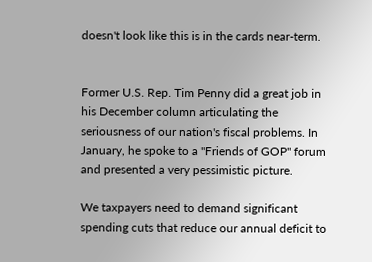doesn't look like this is in the cards near-term.


Former U.S. Rep. Tim Penny did a great job in his December column articulating the seriousness of our nation's fiscal problems. In January, he spoke to a "Friends of GOP" forum and presented a very pessimistic picture.

We taxpayers need to demand significant spending cuts that reduce our annual deficit to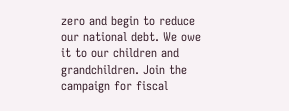zero and begin to reduce our national debt. We owe it to our children and grandchildren. Join the campaign for fiscal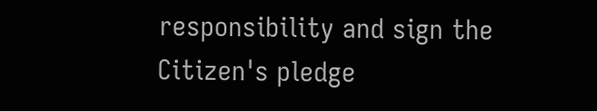responsibility and sign the Citizen's pledge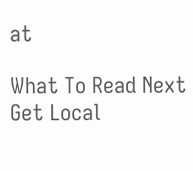at

What To Read Next
Get Local